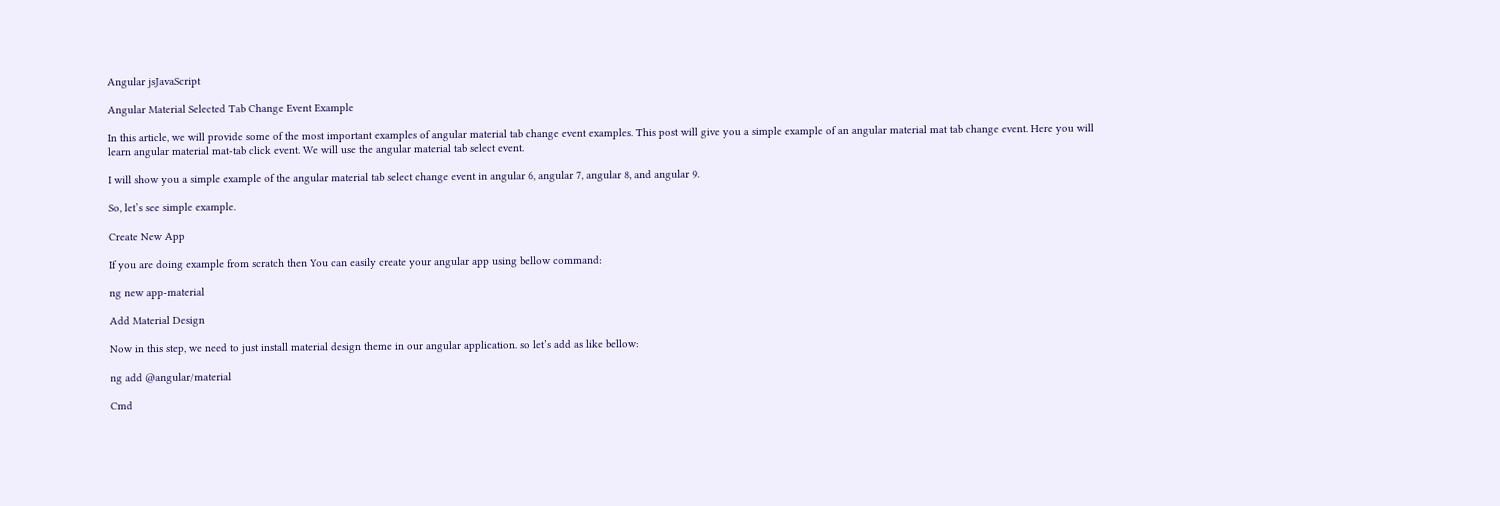Angular jsJavaScript

Angular Material Selected Tab Change Event Example

In this article, we will provide some of the most important examples of angular material tab change event examples. This post will give you a simple example of an angular material mat tab change event. Here you will learn angular material mat-tab click event. We will use the angular material tab select event.

I will show you a simple example of the angular material tab select change event in angular 6, angular 7, angular 8, and angular 9.

So, let’s see simple example.

Create New App

If you are doing example from scratch then You can easily create your angular app using bellow command:

ng new app-material

Add Material Design

Now in this step, we need to just install material design theme in our angular application. so let’s add as like bellow:

ng add @angular/material

Cmd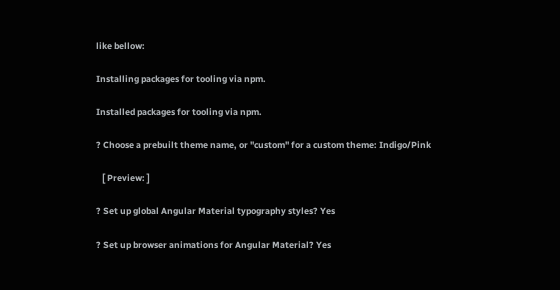like bellow:

Installing packages for tooling via npm.

Installed packages for tooling via npm.

? Choose a prebuilt theme name, or "custom" for a custom theme: Indigo/Pink

   [ Preview: ]

? Set up global Angular Material typography styles? Yes

? Set up browser animations for Angular Material? Yes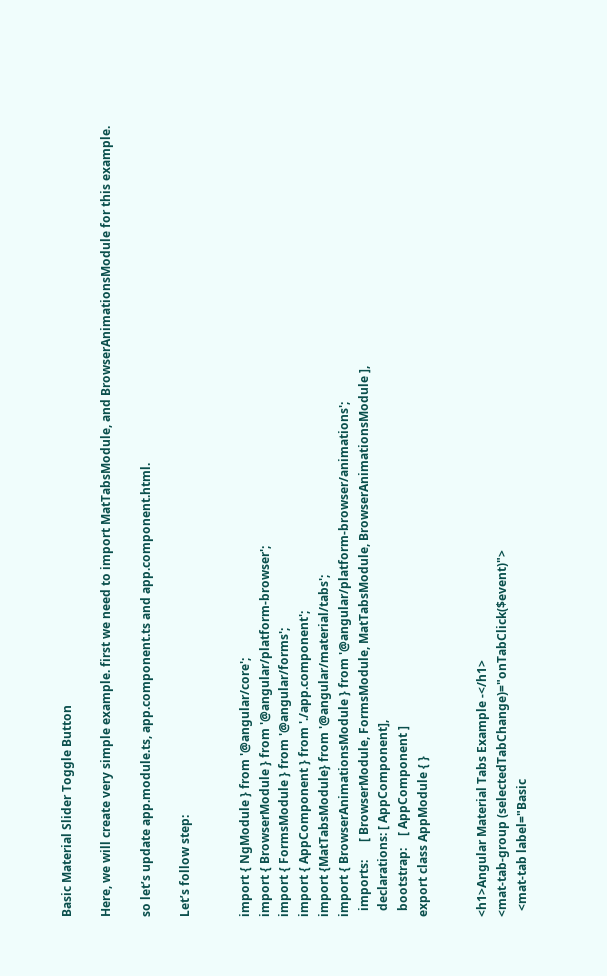Basic Material Slider Toggle Button

Here, we will create very simple example. first we need to import MatTabsModule, and BrowserAnimationsModule for this example.

so let’s update app.module.ts, app.component.ts and app.component.html.

Let’s follow step:


import { NgModule } from '@angular/core';
import { BrowserModule } from '@angular/platform-browser';
import { FormsModule } from '@angular/forms';
import { AppComponent } from './app.component';
import {MatTabsModule} from '@angular/material/tabs';
import { BrowserAnimationsModule } from '@angular/platform-browser/animations';
  imports:      [ BrowserModule, FormsModule, MatTabsModule, BrowserAnimationsModule ],
  declarations: [ AppComponent],
  bootstrap:    [ AppComponent ]
export class AppModule { }


<h1>Angular Material Tabs Example -</h1>
<mat-tab-group (selectedTabChange)="onTabClick($event)">
  <mat-tab label="Basic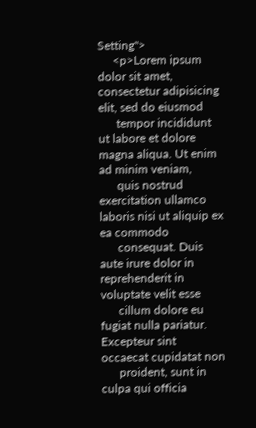Setting">
     <p>Lorem ipsum dolor sit amet, consectetur adipisicing elit, sed do eiusmod
      tempor incididunt ut labore et dolore magna aliqua. Ut enim ad minim veniam,
      quis nostrud exercitation ullamco laboris nisi ut aliquip ex ea commodo
      consequat. Duis aute irure dolor in reprehenderit in voluptate velit esse
      cillum dolore eu fugiat nulla pariatur. Excepteur sint occaecat cupidatat non
      proident, sunt in culpa qui officia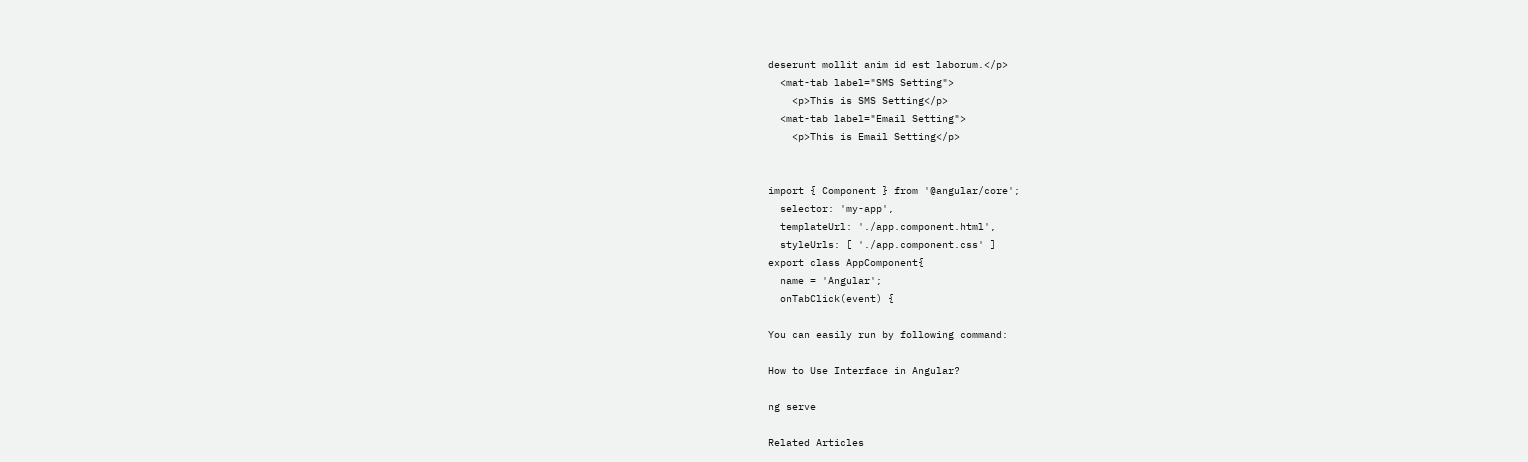deserunt mollit anim id est laborum.</p>
  <mat-tab label="SMS Setting">
    <p>This is SMS Setting</p>
  <mat-tab label="Email Setting">
    <p>This is Email Setting</p>


import { Component } from '@angular/core';
  selector: 'my-app',
  templateUrl: './app.component.html',
  styleUrls: [ './app.component.css' ]
export class AppComponent{
  name = 'Angular';
  onTabClick(event) {

You can easily run by following command:

How to Use Interface in Angular?

ng serve

Related Articles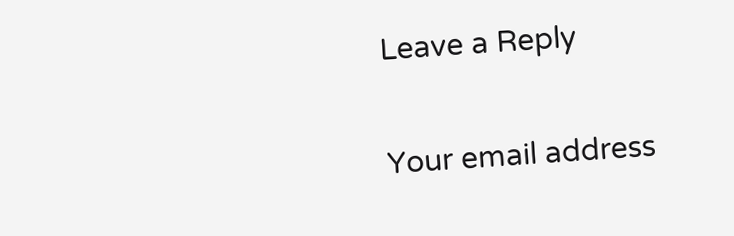Leave a Reply

Your email address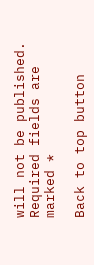will not be published. Required fields are marked *

Back to top button